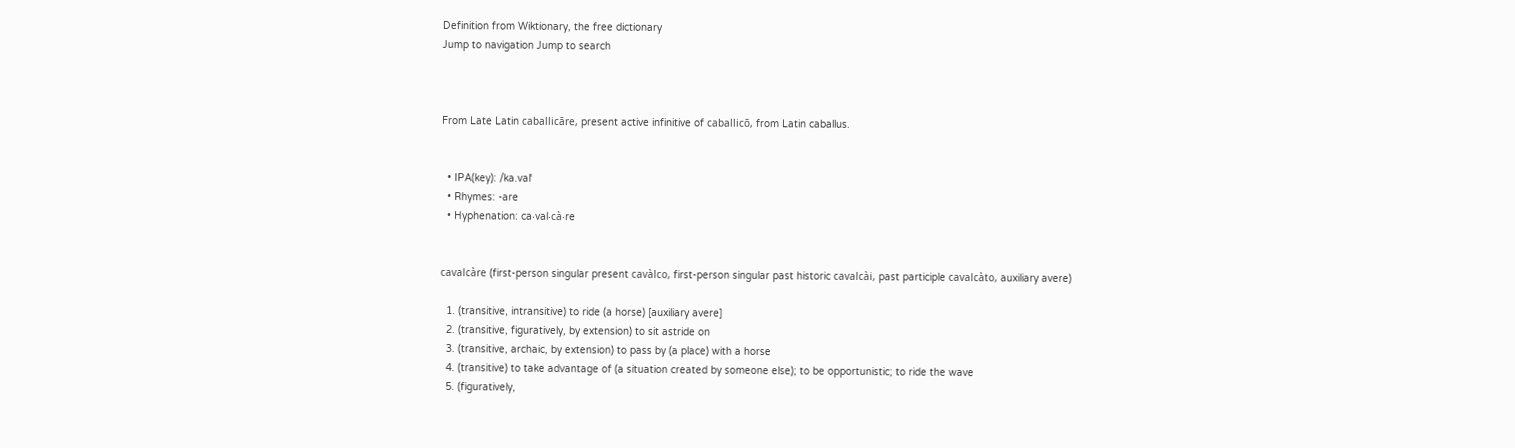Definition from Wiktionary, the free dictionary
Jump to navigation Jump to search



From Late Latin caballicāre, present active infinitive of caballicō, from Latin caballus.


  • IPA(key): /ka.valˈ
  • Rhymes: -are
  • Hyphenation: ca‧val‧cà‧re


cavalcàre (first-person singular present cavàlco, first-person singular past historic cavalcài, past participle cavalcàto, auxiliary avere)

  1. (transitive, intransitive) to ride (a horse) [auxiliary avere]
  2. (transitive, figuratively, by extension) to sit astride on
  3. (transitive, archaic, by extension) to pass by (a place) with a horse
  4. (transitive) to take advantage of (a situation created by someone else); to be opportunistic; to ride the wave
  5. (figuratively,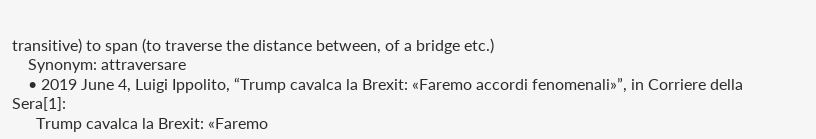transitive) to span (to traverse the distance between, of a bridge etc.)
    Synonym: attraversare
    • 2019 June 4, Luigi Ippolito, “Trump cavalca la Brexit: «Faremo accordi fenomenali»”, in Corriere della Sera[1]:
      Trump cavalca la Brexit: «Faremo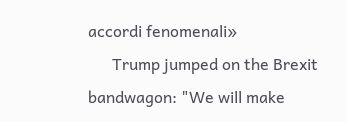accordi fenomenali»
      Trump jumped on the Brexit bandwagon: "We will make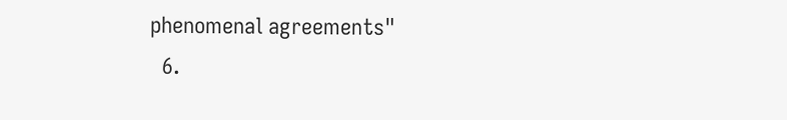phenomenal agreements"
  6.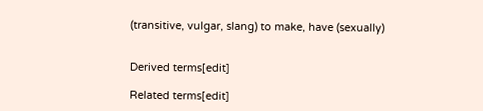(transitive, vulgar, slang) to make, have (sexually)


Derived terms[edit]

Related terms[edit]